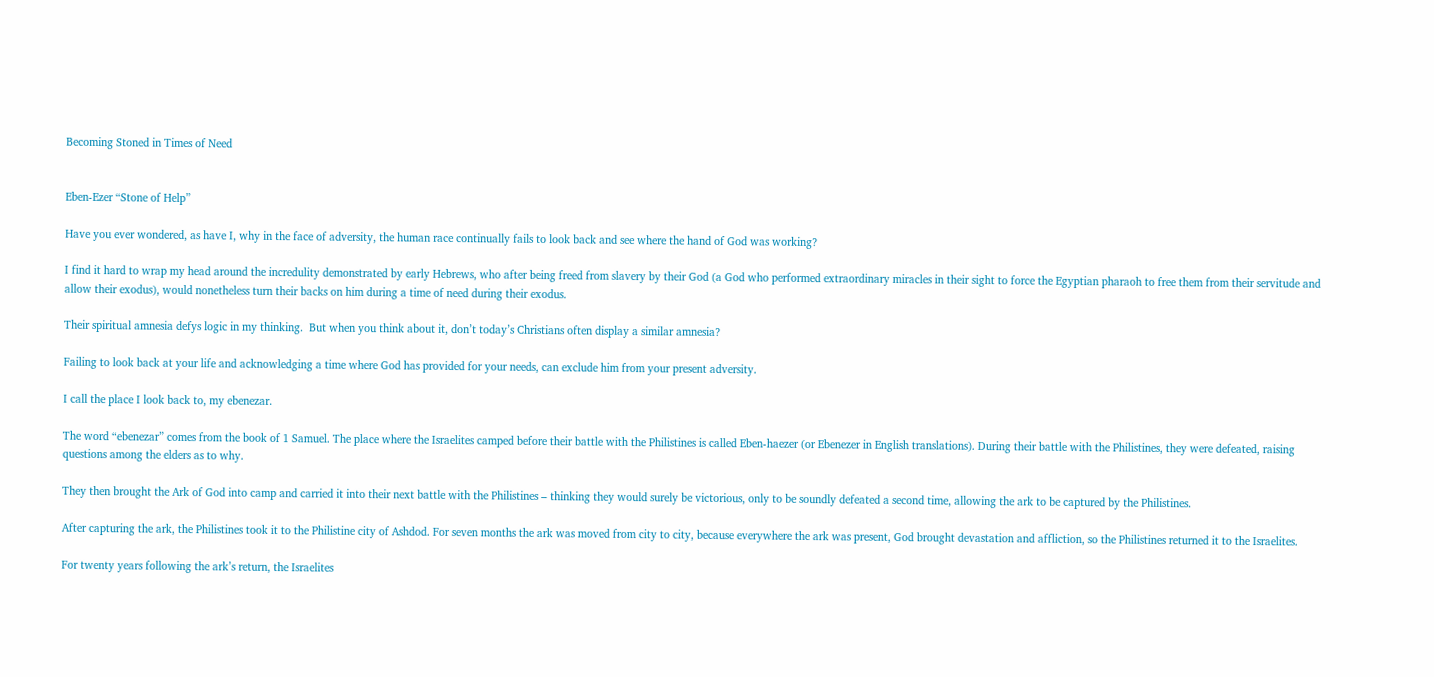Becoming Stoned in Times of Need


Eben-Ezer “Stone of Help”

Have you ever wondered, as have I, why in the face of adversity, the human race continually fails to look back and see where the hand of God was working?

I find it hard to wrap my head around the incredulity demonstrated by early Hebrews, who after being freed from slavery by their God (a God who performed extraordinary miracles in their sight to force the Egyptian pharaoh to free them from their servitude and allow their exodus), would nonetheless turn their backs on him during a time of need during their exodus.

Their spiritual amnesia defys logic in my thinking.  But when you think about it, don’t today’s Christians often display a similar amnesia?

Failing to look back at your life and acknowledging a time where God has provided for your needs, can exclude him from your present adversity.

I call the place I look back to, my ebenezar.

The word “ebenezar” comes from the book of 1 Samuel. The place where the Israelites camped before their battle with the Philistines is called Eben-haezer (or Ebenezer in English translations). During their battle with the Philistines, they were defeated, raising questions among the elders as to why.

They then brought the Ark of God into camp and carried it into their next battle with the Philistines – thinking they would surely be victorious, only to be soundly defeated a second time, allowing the ark to be captured by the Philistines.

After capturing the ark, the Philistines took it to the Philistine city of Ashdod. For seven months the ark was moved from city to city, because everywhere the ark was present, God brought devastation and affliction, so the Philistines returned it to the Israelites.

For twenty years following the ark’s return, the Israelites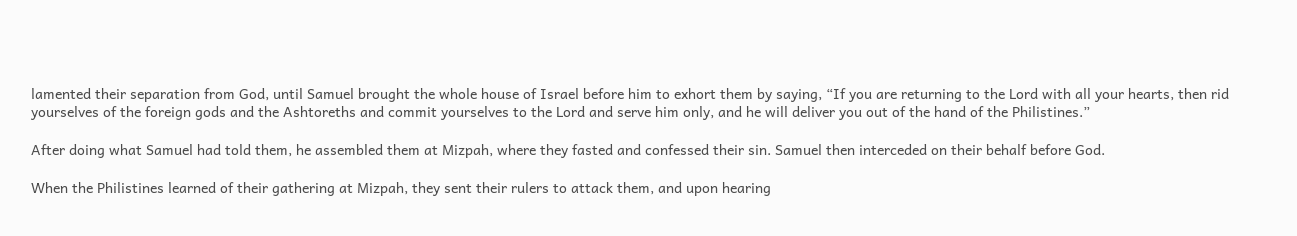lamented their separation from God, until Samuel brought the whole house of Israel before him to exhort them by saying, “If you are returning to the Lord with all your hearts, then rid yourselves of the foreign gods and the Ashtoreths and commit yourselves to the Lord and serve him only, and he will deliver you out of the hand of the Philistines.”

After doing what Samuel had told them, he assembled them at Mizpah, where they fasted and confessed their sin. Samuel then interceded on their behalf before God.

When the Philistines learned of their gathering at Mizpah, they sent their rulers to attack them, and upon hearing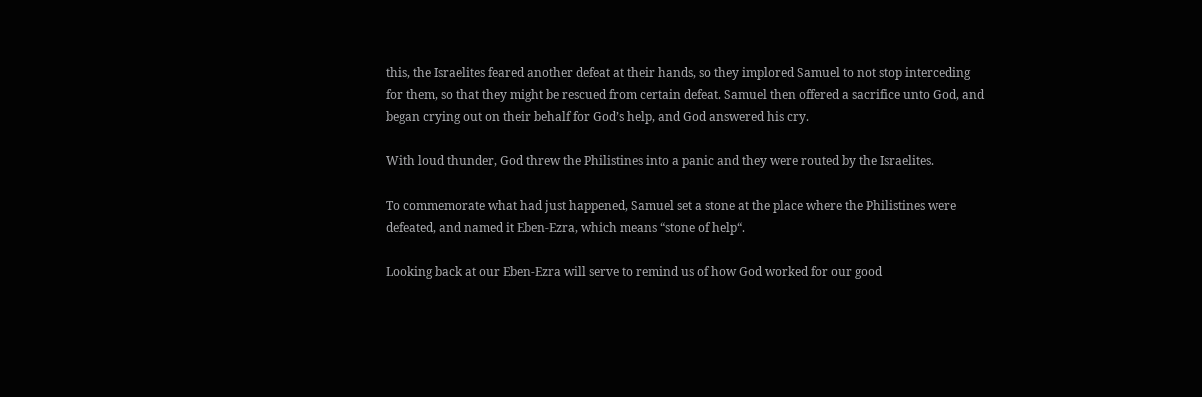this, the Israelites feared another defeat at their hands, so they implored Samuel to not stop interceding for them, so that they might be rescued from certain defeat. Samuel then offered a sacrifice unto God, and began crying out on their behalf for God’s help, and God answered his cry.

With loud thunder, God threw the Philistines into a panic and they were routed by the Israelites.

To commemorate what had just happened, Samuel set a stone at the place where the Philistines were defeated, and named it Eben-Ezra, which means “stone of help“.

Looking back at our Eben-Ezra will serve to remind us of how God worked for our good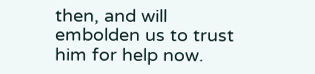then, and will embolden us to trust him for help now.